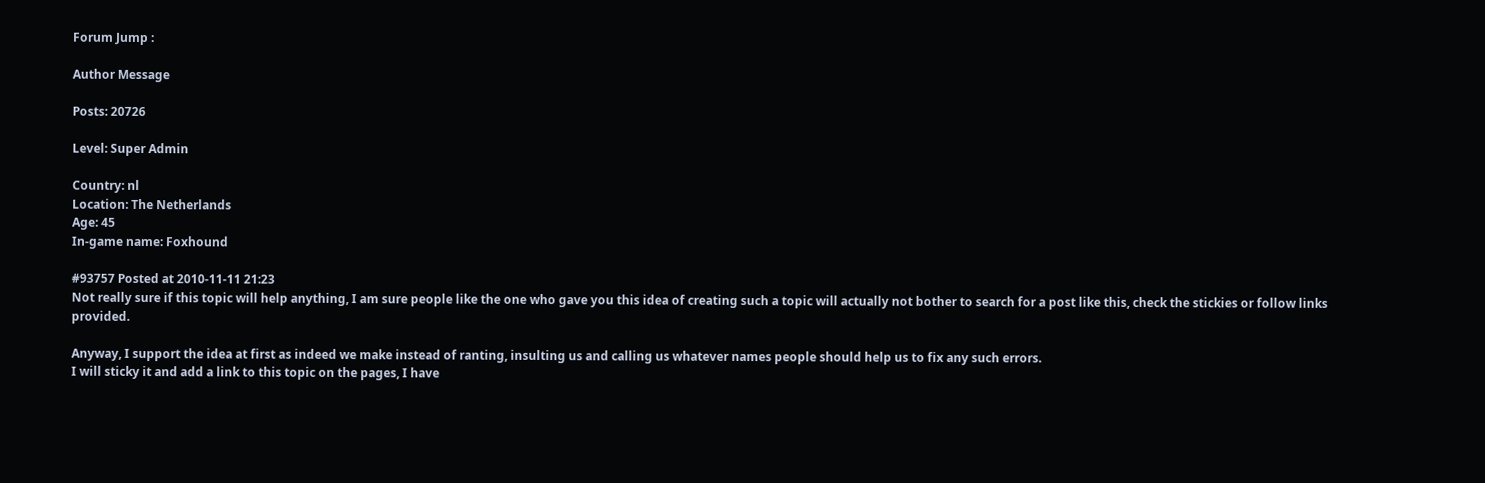Forum Jump :

Author Message

Posts: 20726

Level: Super Admin

Country: nl
Location: The Netherlands
Age: 45
In-game name: Foxhound

#93757 Posted at 2010-11-11 21:23
Not really sure if this topic will help anything, I am sure people like the one who gave you this idea of creating such a topic will actually not bother to search for a post like this, check the stickies or follow links provided.

Anyway, I support the idea at first as indeed we make instead of ranting, insulting us and calling us whatever names people should help us to fix any such errors.
I will sticky it and add a link to this topic on the pages, I have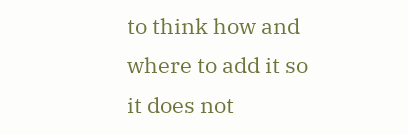to think how and where to add it so it does not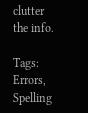clutter the info.

Tags: Errors, Spelling